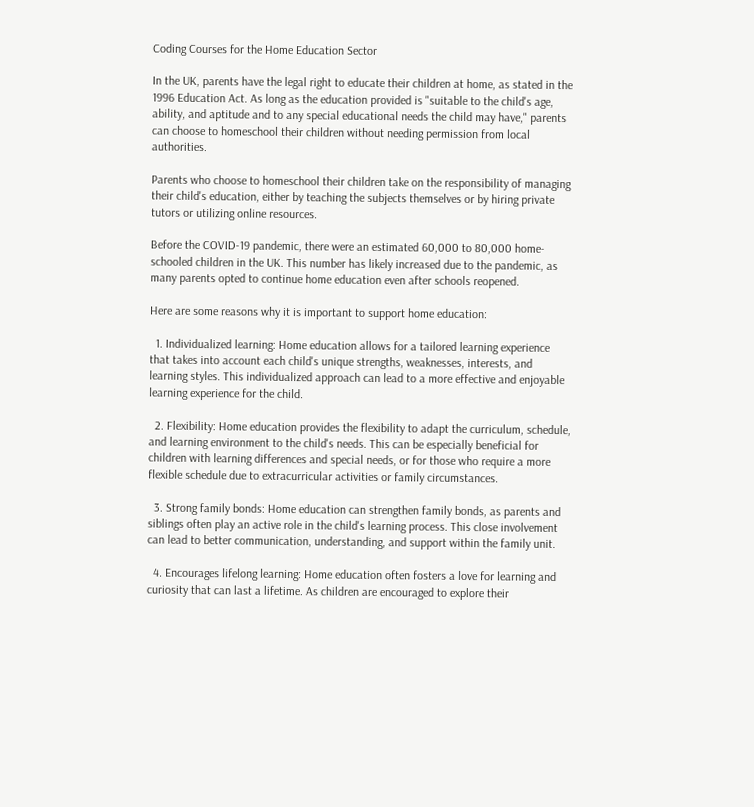Coding Courses for the Home Education Sector

In the UK, parents have the legal right to educate their children at home, as stated in the 1996 Education Act. As long as the education provided is "suitable to the child's age, ability, and aptitude and to any special educational needs the child may have," parents can choose to homeschool their children without needing permission from local authorities.

Parents who choose to homeschool their children take on the responsibility of managing their child's education, either by teaching the subjects themselves or by hiring private tutors or utilizing online resources.

Before the COVID-19 pandemic, there were an estimated 60,000 to 80,000 home-schooled children in the UK. This number has likely increased due to the pandemic, as many parents opted to continue home education even after schools reopened.

Here are some reasons why it is important to support home education:

  1. Individualized learning: Home education allows for a tailored learning experience that takes into account each child's unique strengths, weaknesses, interests, and learning styles. This individualized approach can lead to a more effective and enjoyable learning experience for the child.

  2. Flexibility: Home education provides the flexibility to adapt the curriculum, schedule, and learning environment to the child's needs. This can be especially beneficial for children with learning differences and special needs, or for those who require a more flexible schedule due to extracurricular activities or family circumstances.

  3. Strong family bonds: Home education can strengthen family bonds, as parents and siblings often play an active role in the child's learning process. This close involvement can lead to better communication, understanding, and support within the family unit.

  4. Encourages lifelong learning: Home education often fosters a love for learning and curiosity that can last a lifetime. As children are encouraged to explore their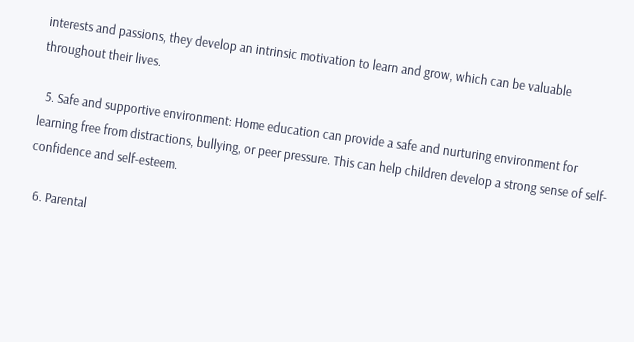interests and passions, they develop an intrinsic motivation to learn and grow, which can be valuable throughout their lives.

  5. Safe and supportive environment: Home education can provide a safe and nurturing environment for learning free from distractions, bullying, or peer pressure. This can help children develop a strong sense of self-confidence and self-esteem.

  6. Parental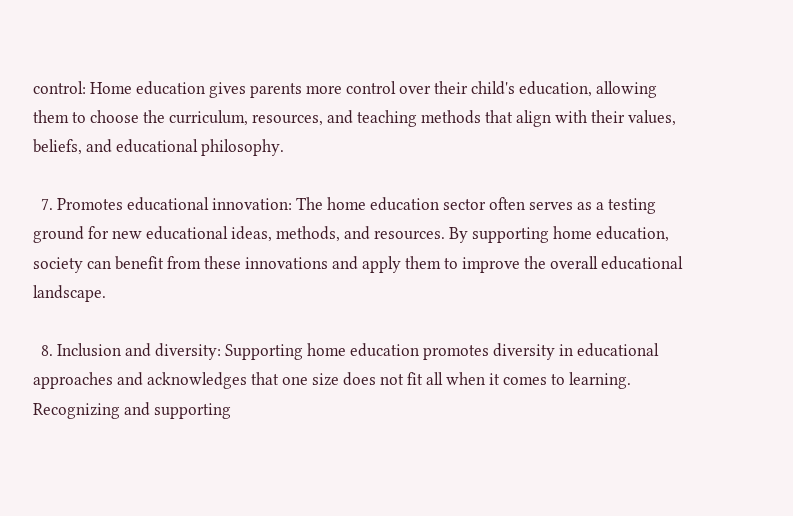control: Home education gives parents more control over their child's education, allowing them to choose the curriculum, resources, and teaching methods that align with their values, beliefs, and educational philosophy.

  7. Promotes educational innovation: The home education sector often serves as a testing ground for new educational ideas, methods, and resources. By supporting home education, society can benefit from these innovations and apply them to improve the overall educational landscape.

  8. Inclusion and diversity: Supporting home education promotes diversity in educational approaches and acknowledges that one size does not fit all when it comes to learning. Recognizing and supporting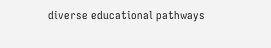diverse educational pathways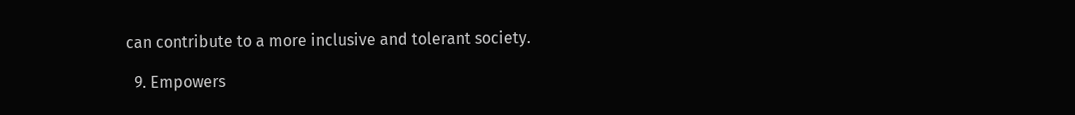can contribute to a more inclusive and tolerant society.

  9. Empowers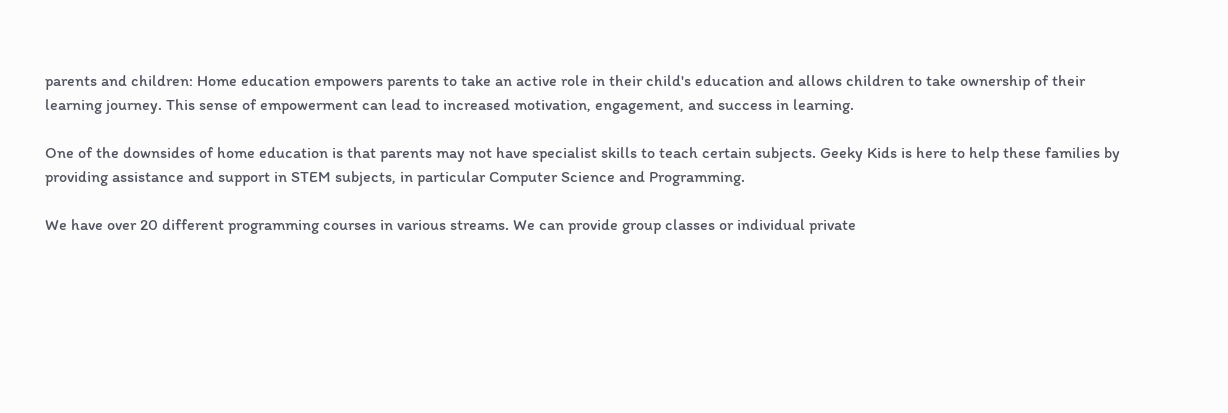parents and children: Home education empowers parents to take an active role in their child's education and allows children to take ownership of their learning journey. This sense of empowerment can lead to increased motivation, engagement, and success in learning.

One of the downsides of home education is that parents may not have specialist skills to teach certain subjects. Geeky Kids is here to help these families by providing assistance and support in STEM subjects, in particular Computer Science and Programming.

We have over 20 different programming courses in various streams. We can provide group classes or individual private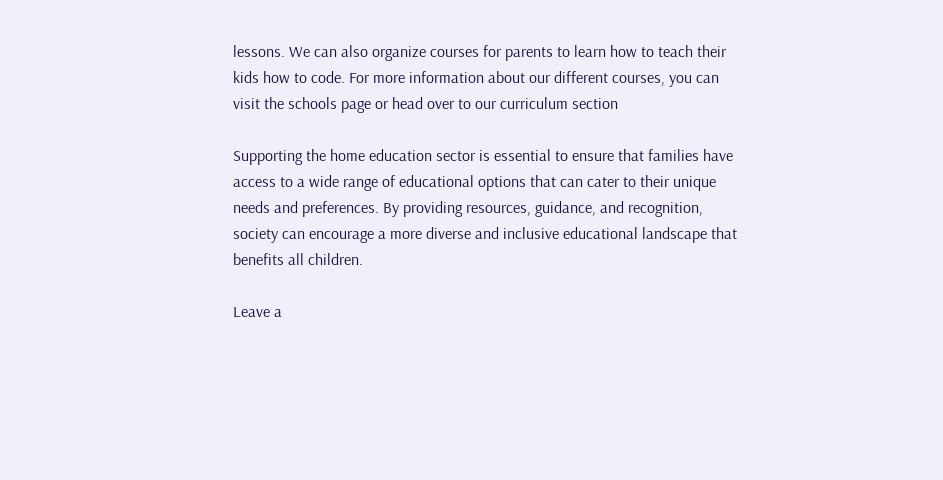lessons. We can also organize courses for parents to learn how to teach their kids how to code. For more information about our different courses, you can visit the schools page or head over to our curriculum section

Supporting the home education sector is essential to ensure that families have access to a wide range of educational options that can cater to their unique needs and preferences. By providing resources, guidance, and recognition, society can encourage a more diverse and inclusive educational landscape that benefits all children.

Leave a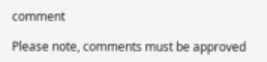comment

Please note, comments must be approved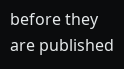before they are published